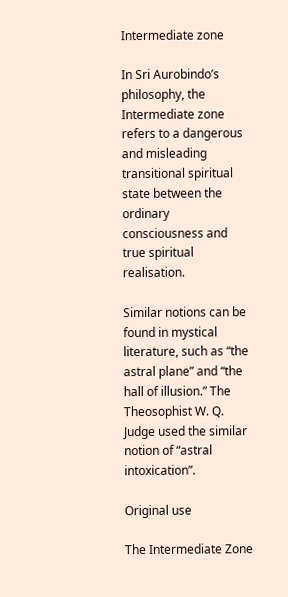Intermediate zone

In Sri Aurobindo’s philosophy, the Intermediate zone refers to a dangerous and misleading transitional spiritual state between the ordinary consciousness and true spiritual realisation.

Similar notions can be found in mystical literature, such as “the astral plane” and “the hall of illusion.” The Theosophist W. Q. Judge used the similar notion of “astral intoxication”.

Original use

The Intermediate Zone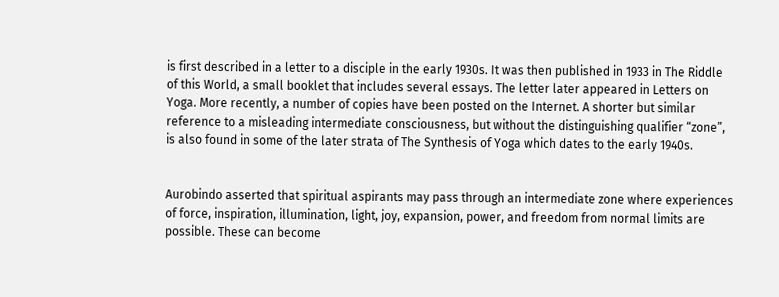is first described in a letter to a disciple in the early 1930s. It was then published in 1933 in The Riddle of this World, a small booklet that includes several essays. The letter later appeared in Letters on Yoga. More recently, a number of copies have been posted on the Internet. A shorter but similar reference to a misleading intermediate consciousness, but without the distinguishing qualifier “zone”, is also found in some of the later strata of The Synthesis of Yoga which dates to the early 1940s.


Aurobindo asserted that spiritual aspirants may pass through an intermediate zone where experiences of force, inspiration, illumination, light, joy, expansion, power, and freedom from normal limits are possible. These can become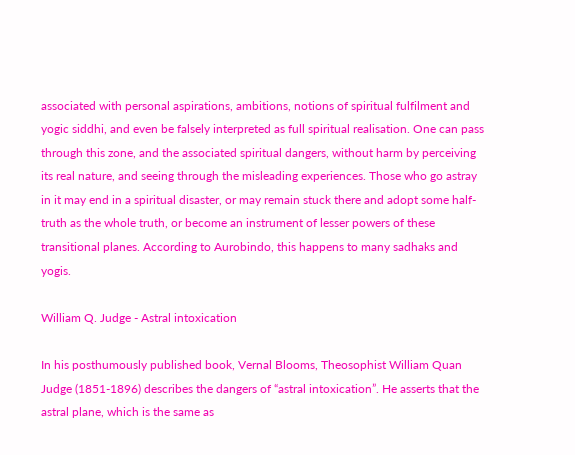associated with personal aspirations, ambitions, notions of spiritual fulfilment and yogic siddhi, and even be falsely interpreted as full spiritual realisation. One can pass through this zone, and the associated spiritual dangers, without harm by perceiving its real nature, and seeing through the misleading experiences. Those who go astray in it may end in a spiritual disaster, or may remain stuck there and adopt some half-truth as the whole truth, or become an instrument of lesser powers of these transitional planes. According to Aurobindo, this happens to many sadhaks and yogis.

William Q. Judge - Astral intoxication

In his posthumously published book, Vernal Blooms, Theosophist William Quan Judge (1851-1896) describes the dangers of “astral intoxication”. He asserts that the astral plane, which is the same as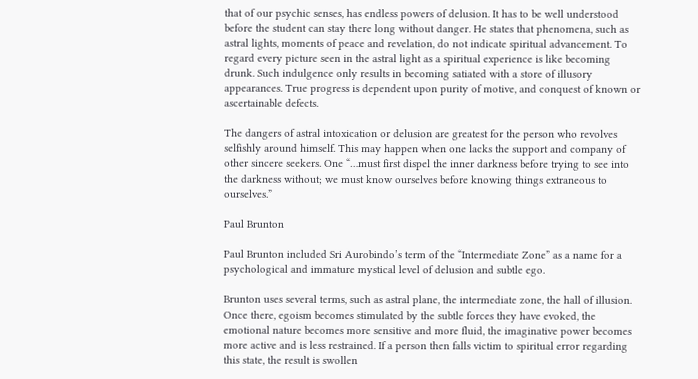that of our psychic senses, has endless powers of delusion. It has to be well understood before the student can stay there long without danger. He states that phenomena, such as astral lights, moments of peace and revelation, do not indicate spiritual advancement. To regard every picture seen in the astral light as a spiritual experience is like becoming drunk. Such indulgence only results in becoming satiated with a store of illusory appearances. True progress is dependent upon purity of motive, and conquest of known or ascertainable defects.

The dangers of astral intoxication or delusion are greatest for the person who revolves selfishly around himself. This may happen when one lacks the support and company of other sincere seekers. One “…must first dispel the inner darkness before trying to see into the darkness without; we must know ourselves before knowing things extraneous to ourselves.”

Paul Brunton

Paul Brunton included Sri Aurobindo’s term of the “Intermediate Zone” as a name for a psychological and immature mystical level of delusion and subtle ego.

Brunton uses several terms, such as astral plane, the intermediate zone, the hall of illusion. Once there, egoism becomes stimulated by the subtle forces they have evoked, the emotional nature becomes more sensitive and more fluid, the imaginative power becomes more active and is less restrained. If a person then falls victim to spiritual error regarding this state, the result is swollen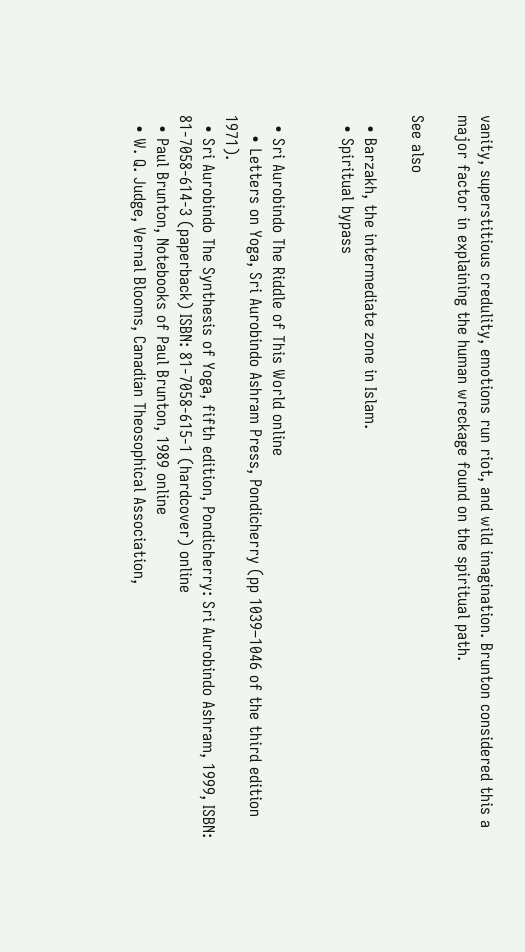vanity, superstitious credulity, emotions run riot, and wild imagination. Brunton considered this a major factor in explaining the human wreckage found on the spiritual path.

See also

  • Barzakh, the intermediate zone in Islam.
  • Spiritual bypass


  • Sri Aurobindo The Riddle of This World online
    • Letters on Yoga, Sri Aurobindo Ashram Press, Pondicherry (pp 1039–1046 of the third edition 1971).
  • Sri Aurobindo The Synthesis of Yoga, fifth edition, Pondicherry: Sri Aurobindo Ashram, 1999, ISBN: 81-7058-614-3 (paperback) ISBN: 81-7058-615-1 (hardcover) online
  • Paul Brunton, Notebooks of Paul Brunton, 1989 online
  • W. Q. Judge, Vernal Blooms, Canadian Theosophical Association,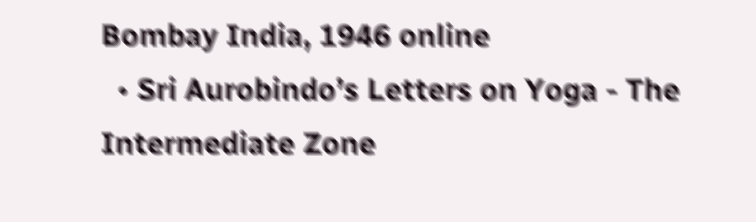Bombay India, 1946 online
  • Sri Aurobindo’s Letters on Yoga - The Intermediate Zone